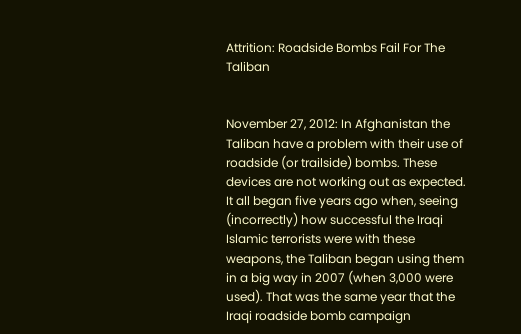Attrition: Roadside Bombs Fail For The Taliban


November 27, 2012: In Afghanistan the Taliban have a problem with their use of roadside (or trailside) bombs. These devices are not working out as expected. It all began five years ago when, seeing (incorrectly) how successful the Iraqi Islamic terrorists were with these weapons, the Taliban began using them in a big way in 2007 (when 3,000 were used). That was the same year that the Iraqi roadside bomb campaign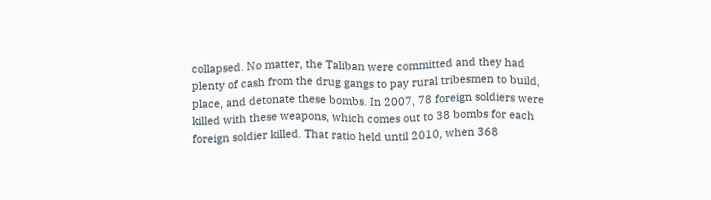collapsed. No matter, the Taliban were committed and they had plenty of cash from the drug gangs to pay rural tribesmen to build, place, and detonate these bombs. In 2007, 78 foreign soldiers were killed with these weapons, which comes out to 38 bombs for each foreign soldier killed. That ratio held until 2010, when 368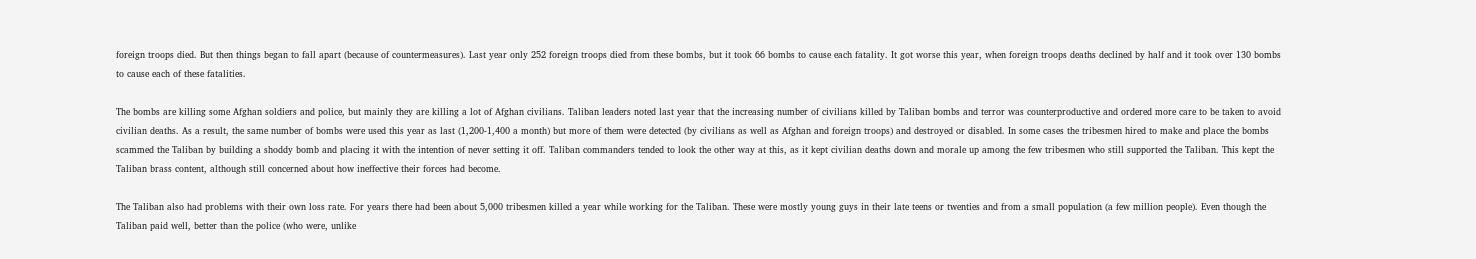foreign troops died. But then things began to fall apart (because of countermeasures). Last year only 252 foreign troops died from these bombs, but it took 66 bombs to cause each fatality. It got worse this year, when foreign troops deaths declined by half and it took over 130 bombs to cause each of these fatalities.

The bombs are killing some Afghan soldiers and police, but mainly they are killing a lot of Afghan civilians. Taliban leaders noted last year that the increasing number of civilians killed by Taliban bombs and terror was counterproductive and ordered more care to be taken to avoid civilian deaths. As a result, the same number of bombs were used this year as last (1,200-1,400 a month) but more of them were detected (by civilians as well as Afghan and foreign troops) and destroyed or disabled. In some cases the tribesmen hired to make and place the bombs scammed the Taliban by building a shoddy bomb and placing it with the intention of never setting it off. Taliban commanders tended to look the other way at this, as it kept civilian deaths down and morale up among the few tribesmen who still supported the Taliban. This kept the Taliban brass content, although still concerned about how ineffective their forces had become.

The Taliban also had problems with their own loss rate. For years there had been about 5,000 tribesmen killed a year while working for the Taliban. These were mostly young guys in their late teens or twenties and from a small population (a few million people). Even though the Taliban paid well, better than the police (who were, unlike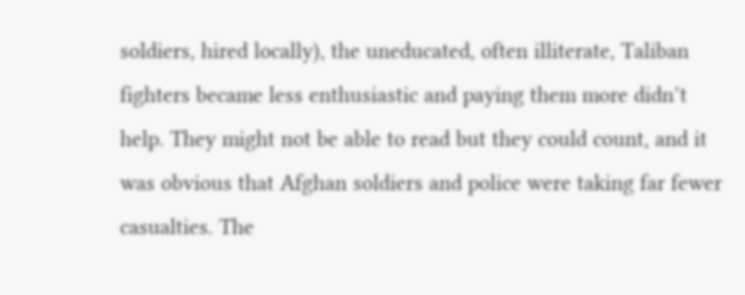soldiers, hired locally), the uneducated, often illiterate, Taliban fighters became less enthusiastic and paying them more didn’t help. They might not be able to read but they could count, and it was obvious that Afghan soldiers and police were taking far fewer casualties. The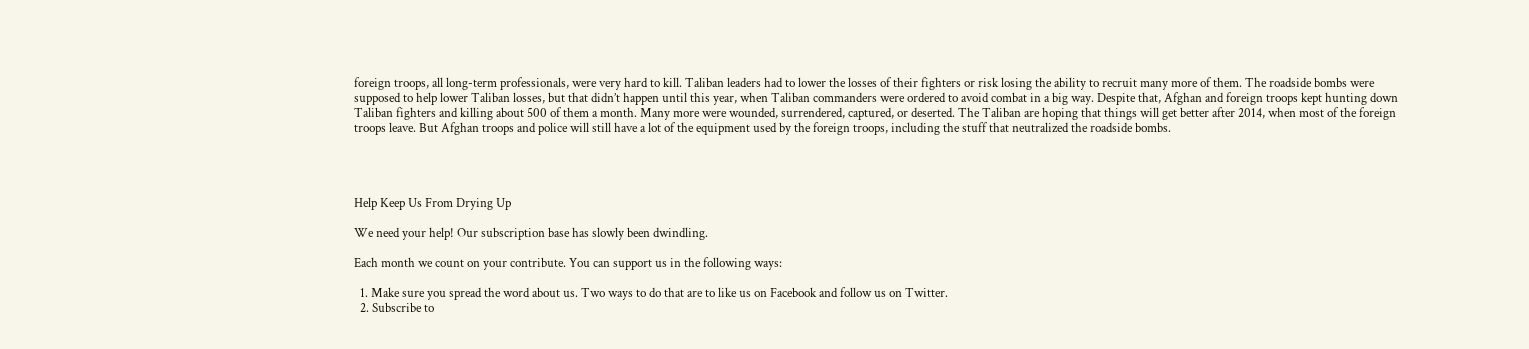foreign troops, all long-term professionals, were very hard to kill. Taliban leaders had to lower the losses of their fighters or risk losing the ability to recruit many more of them. The roadside bombs were supposed to help lower Taliban losses, but that didn’t happen until this year, when Taliban commanders were ordered to avoid combat in a big way. Despite that, Afghan and foreign troops kept hunting down Taliban fighters and killing about 500 of them a month. Many more were wounded, surrendered, captured, or deserted. The Taliban are hoping that things will get better after 2014, when most of the foreign troops leave. But Afghan troops and police will still have a lot of the equipment used by the foreign troops, including the stuff that neutralized the roadside bombs.




Help Keep Us From Drying Up

We need your help! Our subscription base has slowly been dwindling.

Each month we count on your contribute. You can support us in the following ways:

  1. Make sure you spread the word about us. Two ways to do that are to like us on Facebook and follow us on Twitter.
  2. Subscribe to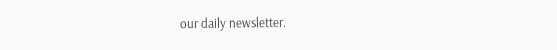our daily newsletter.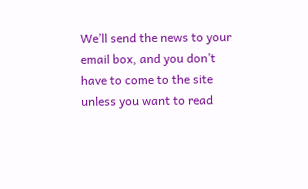We’ll send the news to your email box, and you don’t have to come to the site unless you want to read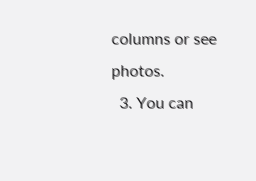columns or see photos.
  3. You can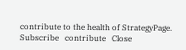contribute to the health of StrategyPage.
Subscribe   contribute   Close